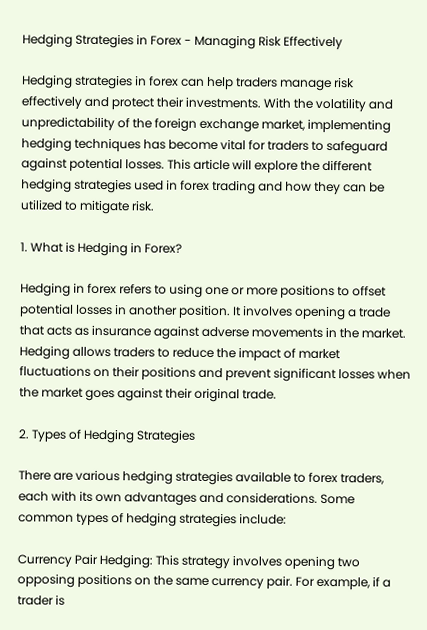Hedging Strategies in Forex - Managing Risk Effectively

Hedging strategies in forex can help traders manage risk effectively and protect their investments. With the volatility and unpredictability of the foreign exchange market, implementing hedging techniques has become vital for traders to safeguard against potential losses. This article will explore the different hedging strategies used in forex trading and how they can be utilized to mitigate risk.

1. What is Hedging in Forex?

Hedging in forex refers to using one or more positions to offset potential losses in another position. It involves opening a trade that acts as insurance against adverse movements in the market. Hedging allows traders to reduce the impact of market fluctuations on their positions and prevent significant losses when the market goes against their original trade.

2. Types of Hedging Strategies

There are various hedging strategies available to forex traders, each with its own advantages and considerations. Some common types of hedging strategies include:

Currency Pair Hedging: This strategy involves opening two opposing positions on the same currency pair. For example, if a trader is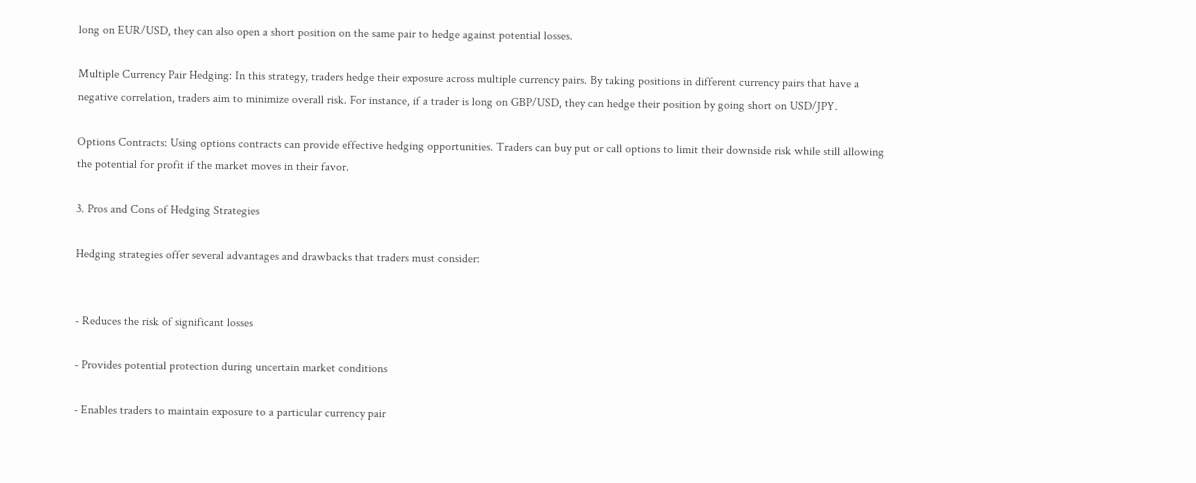long on EUR/USD, they can also open a short position on the same pair to hedge against potential losses.

Multiple Currency Pair Hedging: In this strategy, traders hedge their exposure across multiple currency pairs. By taking positions in different currency pairs that have a negative correlation, traders aim to minimize overall risk. For instance, if a trader is long on GBP/USD, they can hedge their position by going short on USD/JPY.

Options Contracts: Using options contracts can provide effective hedging opportunities. Traders can buy put or call options to limit their downside risk while still allowing the potential for profit if the market moves in their favor.

3. Pros and Cons of Hedging Strategies

Hedging strategies offer several advantages and drawbacks that traders must consider:


- Reduces the risk of significant losses

- Provides potential protection during uncertain market conditions

- Enables traders to maintain exposure to a particular currency pair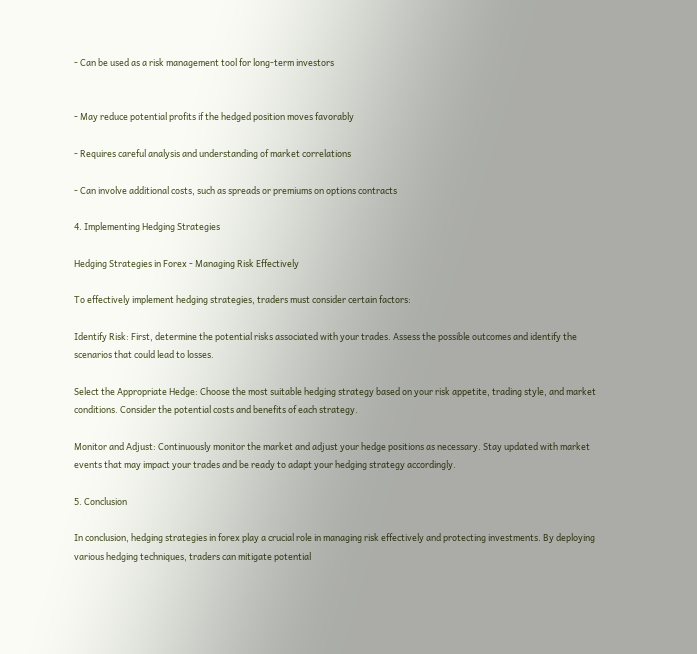- Can be used as a risk management tool for long-term investors


- May reduce potential profits if the hedged position moves favorably

- Requires careful analysis and understanding of market correlations

- Can involve additional costs, such as spreads or premiums on options contracts

4. Implementing Hedging Strategies

Hedging Strategies in Forex - Managing Risk Effectively

To effectively implement hedging strategies, traders must consider certain factors:

Identify Risk: First, determine the potential risks associated with your trades. Assess the possible outcomes and identify the scenarios that could lead to losses.

Select the Appropriate Hedge: Choose the most suitable hedging strategy based on your risk appetite, trading style, and market conditions. Consider the potential costs and benefits of each strategy.

Monitor and Adjust: Continuously monitor the market and adjust your hedge positions as necessary. Stay updated with market events that may impact your trades and be ready to adapt your hedging strategy accordingly.

5. Conclusion

In conclusion, hedging strategies in forex play a crucial role in managing risk effectively and protecting investments. By deploying various hedging techniques, traders can mitigate potential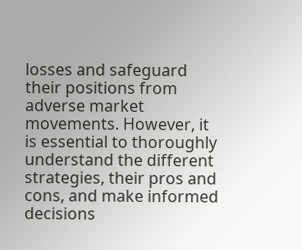losses and safeguard their positions from adverse market movements. However, it is essential to thoroughly understand the different strategies, their pros and cons, and make informed decisions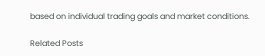based on individual trading goals and market conditions.

Related Posts